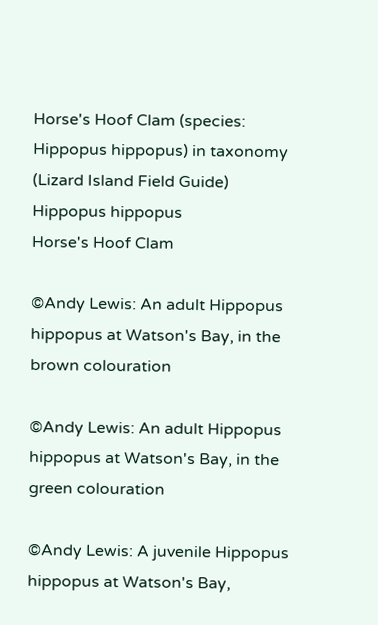Horse's Hoof Clam (species: Hippopus hippopus) in taxonomy (Lizard Island Field Guide)
Hippopus hippopus
Horse's Hoof Clam

©Andy Lewis: An adult Hippopus hippopus at Watson's Bay, in the brown colouration

©Andy Lewis: An adult Hippopus hippopus at Watson's Bay, in the green colouration

©Andy Lewis: A juvenile Hippopus hippopus at Watson's Bay,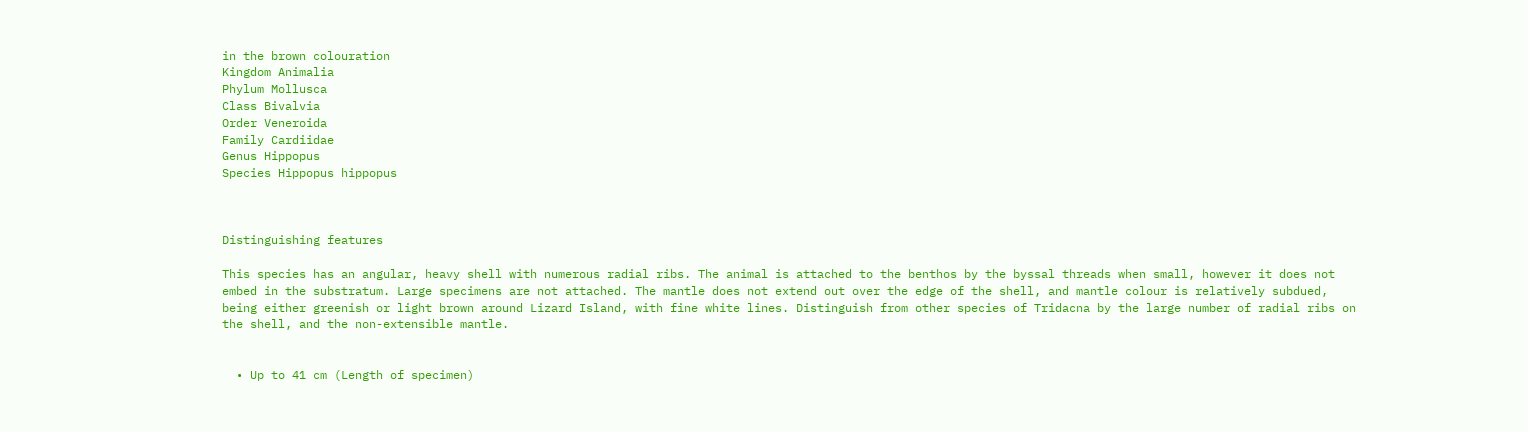in the brown colouration
Kingdom Animalia
Phylum Mollusca
Class Bivalvia
Order Veneroida
Family Cardiidae
Genus Hippopus
Species Hippopus hippopus



Distinguishing features

This species has an angular, heavy shell with numerous radial ribs. The animal is attached to the benthos by the byssal threads when small, however it does not embed in the substratum. Large specimens are not attached. The mantle does not extend out over the edge of the shell, and mantle colour is relatively subdued, being either greenish or light brown around Lizard Island, with fine white lines. Distinguish from other species of Tridacna by the large number of radial ribs on the shell, and the non-extensible mantle.


  • Up to 41 cm (Length of specimen)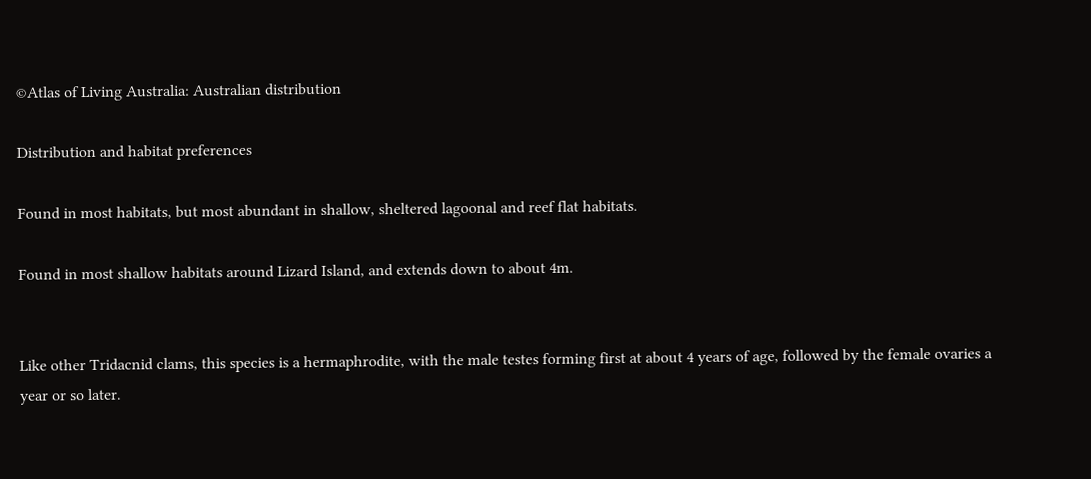©Atlas of Living Australia: Australian distribution

Distribution and habitat preferences

Found in most habitats, but most abundant in shallow, sheltered lagoonal and reef flat habitats.

Found in most shallow habitats around Lizard Island, and extends down to about 4m.


Like other Tridacnid clams, this species is a hermaphrodite, with the male testes forming first at about 4 years of age, followed by the female ovaries a year or so later.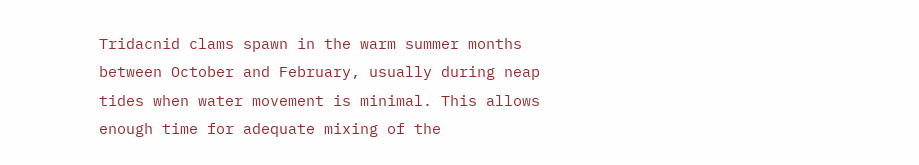Tridacnid clams spawn in the warm summer months between October and February, usually during neap tides when water movement is minimal. This allows enough time for adequate mixing of the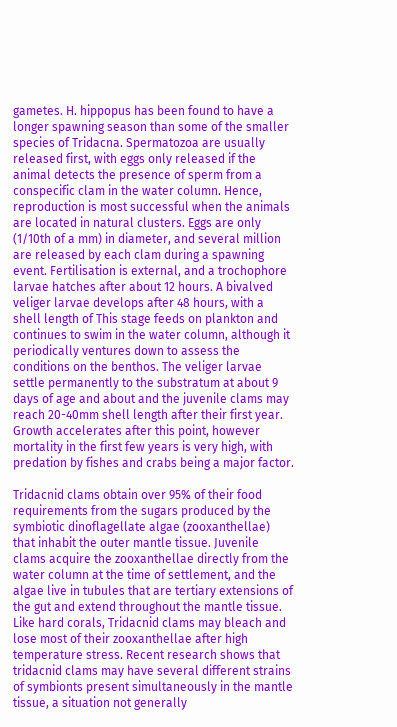gametes. H. hippopus has been found to have a longer spawning season than some of the smaller species of Tridacna. Spermatozoa are usually released first, with eggs only released if the animal detects the presence of sperm from a conspecific clam in the water column. Hence, reproduction is most successful when the animals are located in natural clusters. Eggs are only (1/10th of a mm) in diameter, and several million are released by each clam during a spawning event. Fertilisation is external, and a trochophore larvae hatches after about 12 hours. A bivalved veliger larvae develops after 48 hours, with a shell length of This stage feeds on plankton and continues to swim in the water column, although it periodically ventures down to assess the conditions on the benthos. The veliger larvae settle permanently to the substratum at about 9 days of age and about and the juvenile clams may reach 20-40mm shell length after their first year. Growth accelerates after this point, however mortality in the first few years is very high, with predation by fishes and crabs being a major factor.

Tridacnid clams obtain over 95% of their food requirements from the sugars produced by the symbiotic dinoflagellate algae (zooxanthellae) that inhabit the outer mantle tissue. Juvenile clams acquire the zooxanthellae directly from the water column at the time of settlement, and the algae live in tubules that are tertiary extensions of the gut and extend throughout the mantle tissue. Like hard corals, Tridacnid clams may bleach and lose most of their zooxanthellae after high temperature stress. Recent research shows that tridacnid clams may have several different strains of symbionts present simultaneously in the mantle tissue, a situation not generally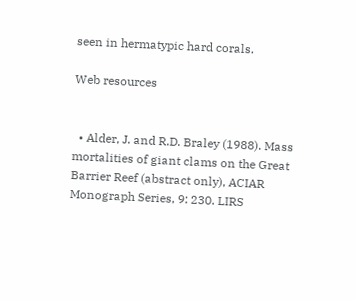seen in hermatypic hard corals.

Web resources


  • Alder, J. and R.D. Braley (1988). Mass mortalities of giant clams on the Great Barrier Reef (abstract only), ACIAR Monograph Series, 9: 230. LIRS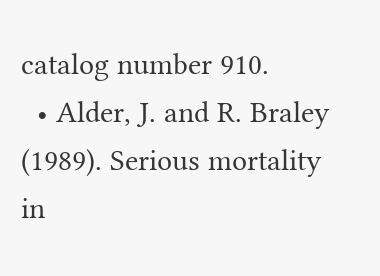catalog number 910.
  • Alder, J. and R. Braley (1989). Serious mortality in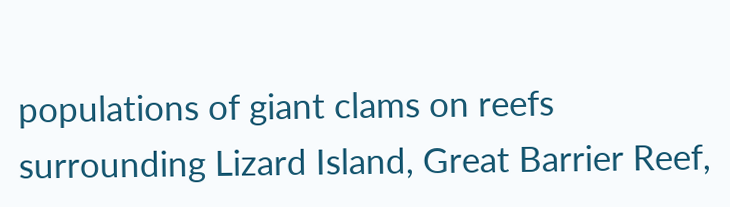populations of giant clams on reefs surrounding Lizard Island, Great Barrier Reef,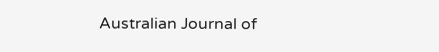Australian Journal of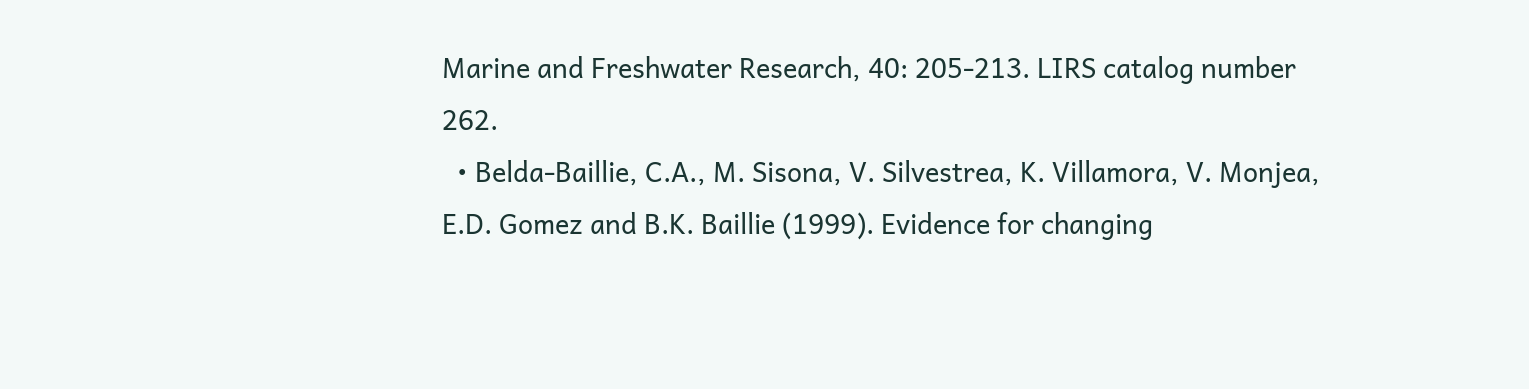Marine and Freshwater Research, 40: 205-213. LIRS catalog number 262.
  • Belda-Baillie, C.A., M. Sisona, V. Silvestrea, K. Villamora, V. Monjea, E.D. Gomez and B.K. Baillie (1999). Evidence for changing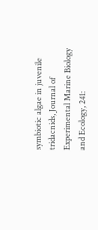symbiotic algae in juvenile tridacnids, Journal of Experimental Marine Biology and Ecology, 241: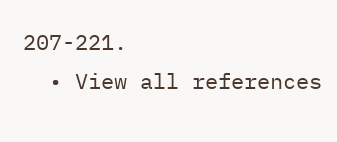207-221.
  • View all references